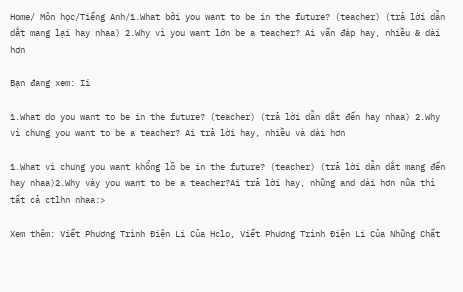Home/ Môn học/Tiếng Anh/1.What bởi you want to be in the future? (teacher) (trả lời dẫn dắt mang lại hay nhaa) 2.Why vì you want lớn be a teacher? Ai vấn đáp hay, nhiều & dài hơn

Bạn đang xem: Ii

1.What do you want to be in the future? (teacher) (trả lời dẫn dắt đến hay nhaa) 2.Why vì chưng you want to be a teacher? Ai trả lời hay, nhiều và dài hơn

1.What vì chưng you want khổng lồ be in the future? (teacher) (trả lời dẫn dắt mang đến hay nhaa)2.Why vày you want to be a teacher?Ai trả lời hay, những and dài hơn nữa thì tất cả ctlhn nhaa:>

Xem thêm: Viết Phương Trình Điện Li Của Hclo, Viết Phương Trình Điện Li Của Những Chất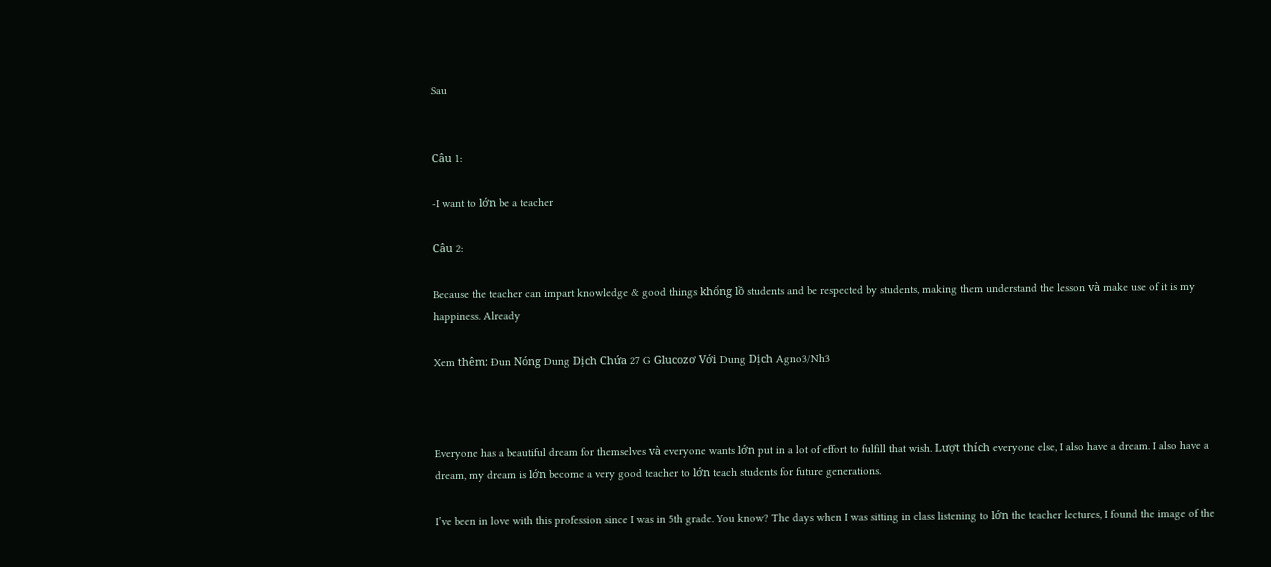Sau


Câu 1:

-I want to lớn be a teacher

Câu 2:

Because the teacher can impart knowledge & good things khổng lồ students and be respected by students, making them understand the lesson và make use of it is my happiness. Already

Xem thêm: Đun Nóng Dung Dịch Chứa 27 G Glucozơ Với Dung Dịch Agno3/Nh3



Everyone has a beautiful dream for themselves và everyone wants lớn put in a lot of effort to fulfill that wish. Lượt thích everyone else, I also have a dream. I also have a dream, my dream is lớn become a very good teacher to lớn teach students for future generations.

I’ve been in love with this profession since I was in 5th grade. You know? The days when I was sitting in class listening to lớn the teacher lectures, I found the image of the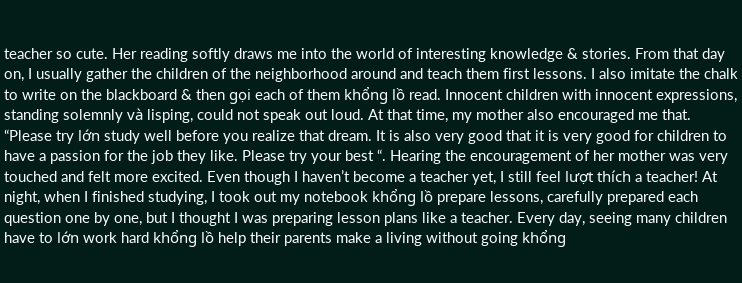teacher so cute. Her reading softly draws me into the world of interesting knowledge & stories. From that day on, I usually gather the children of the neighborhood around and teach them first lessons. I also imitate the chalk to write on the blackboard & then gọi each of them khổng lồ read. Innocent children with innocent expressions, standing solemnly và lisping, could not speak out loud. At that time, my mother also encouraged me that. “Please try lớn study well before you realize that dream. It is also very good that it is very good for children to have a passion for the job they like. Please try your best “. Hearing the encouragement of her mother was very touched and felt more excited. Even though I haven’t become a teacher yet, I still feel lượt thích a teacher! At night, when I finished studying, I took out my notebook khổng lồ prepare lessons, carefully prepared each question one by one, but I thought I was preparing lesson plans like a teacher. Every day, seeing many children have to lớn work hard khổng lồ help their parents make a living without going khổng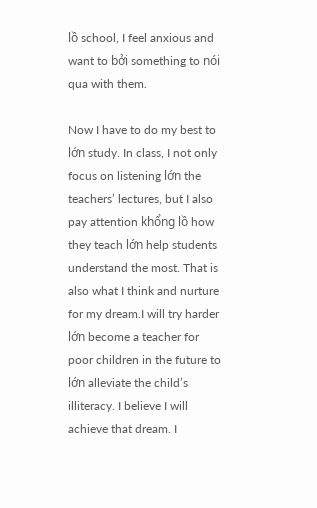lồ school, I feel anxious and want to bởi something to nói qua with them.

Now I have to do my best to lớn study. In class, I not only focus on listening lớn the teachers’ lectures, but I also pay attention khổng lồ how they teach lớn help students understand the most. That is also what I think and nurture for my dream.I will try harder lớn become a teacher for poor children in the future to lớn alleviate the child’s illiteracy. I believe I will achieve that dream. I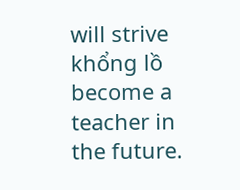will strive khổng lồ become a teacher in the future.